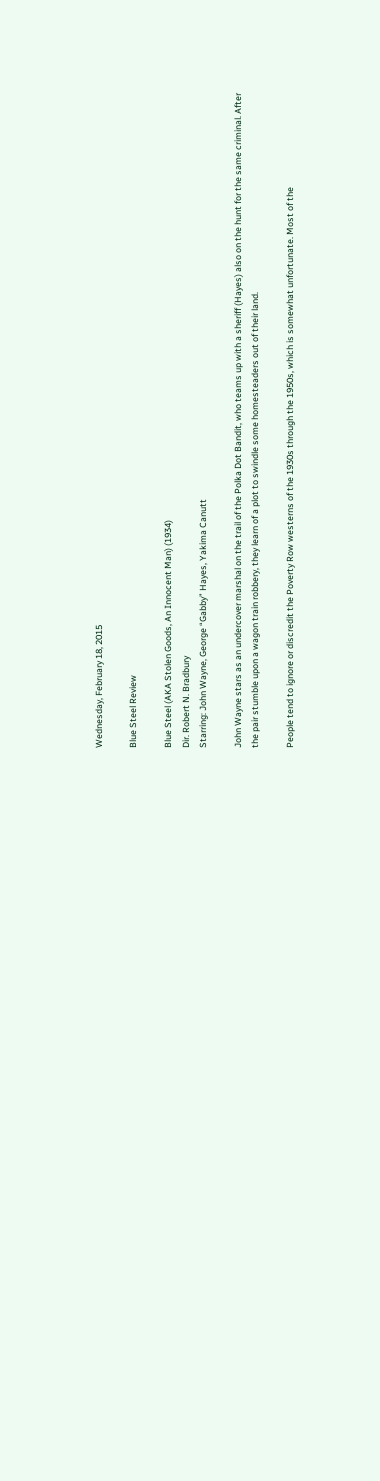Wednesday, February 18, 2015

Blue Steel Review

Blue Steel (AKA Stolen Goods, An Innocent Man) (1934)
Dir. Robert N. Bradbury
Starring: John Wayne, George “Gabby” Hayes, Yakima Canutt

John Wayne stars as an undercover marshal on the trail of the Polka Dot Bandit, who teams up with a sheriff (Hayes) also on the hunt for the same criminal. After the pair stumble upon a wagon train robbery, they learn of a plot to swindle some homesteaders out of their land.

People tend to ignore or discredit the Poverty Row westerns of the 1930s through the 1950s, which is somewhat unfortunate. Most of the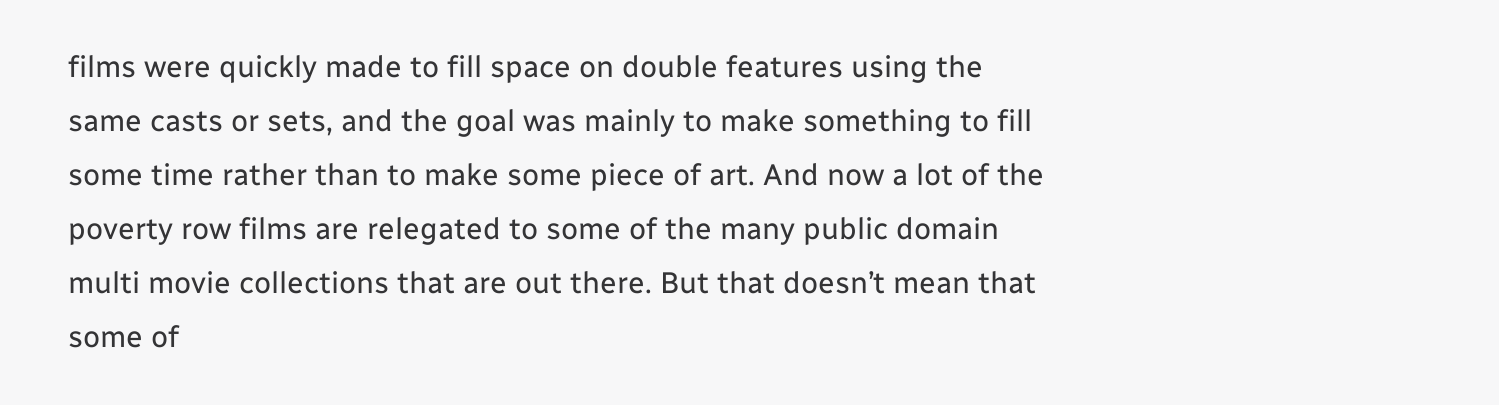films were quickly made to fill space on double features using the same casts or sets, and the goal was mainly to make something to fill some time rather than to make some piece of art. And now a lot of the poverty row films are relegated to some of the many public domain multi movie collections that are out there. But that doesn’t mean that some of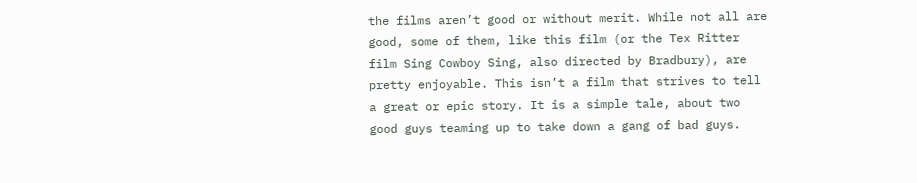the films aren’t good or without merit. While not all are good, some of them, like this film (or the Tex Ritter film Sing Cowboy Sing, also directed by Bradbury), are pretty enjoyable. This isn’t a film that strives to tell a great or epic story. It is a simple tale, about two good guys teaming up to take down a gang of bad guys.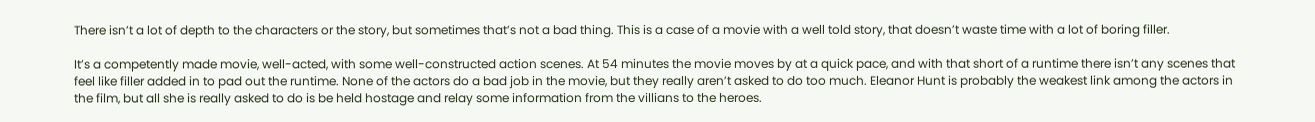There isn’t a lot of depth to the characters or the story, but sometimes that’s not a bad thing. This is a case of a movie with a well told story, that doesn’t waste time with a lot of boring filler.

It’s a competently made movie, well-acted, with some well-constructed action scenes. At 54 minutes the movie moves by at a quick pace, and with that short of a runtime there isn’t any scenes that feel like filler added in to pad out the runtime. None of the actors do a bad job in the movie, but they really aren’t asked to do too much. Eleanor Hunt is probably the weakest link among the actors in the film, but all she is really asked to do is be held hostage and relay some information from the villians to the heroes.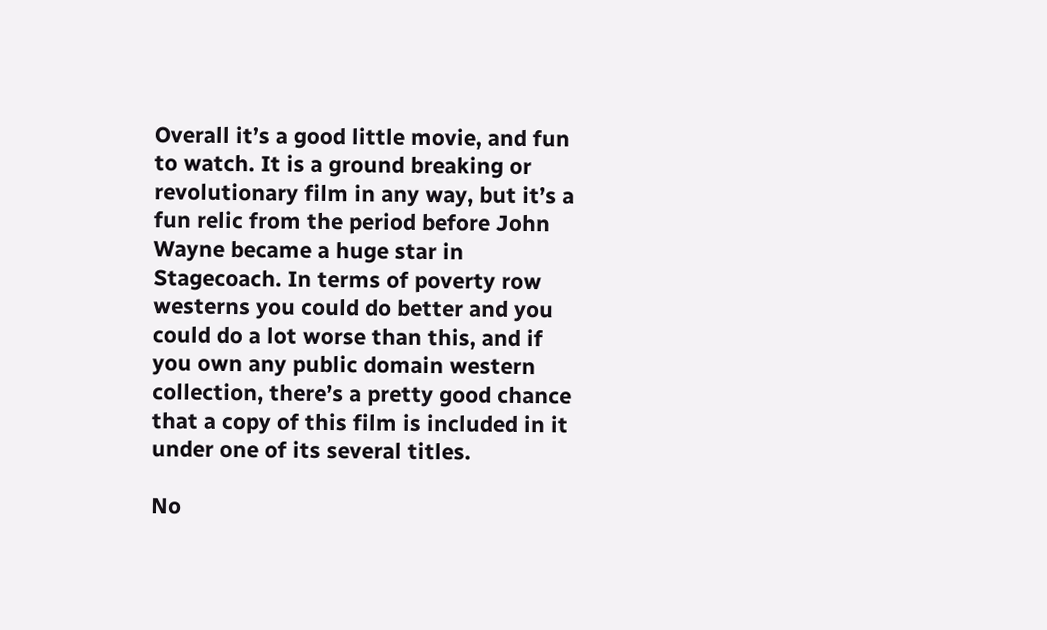Overall it’s a good little movie, and fun to watch. It is a ground breaking or revolutionary film in any way, but it’s a fun relic from the period before John Wayne became a huge star in Stagecoach. In terms of poverty row westerns you could do better and you could do a lot worse than this, and if you own any public domain western collection, there’s a pretty good chance that a copy of this film is included in it under one of its several titles.

No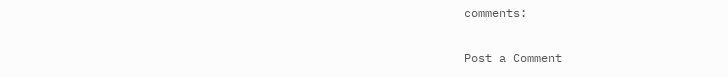comments:

Post a Comment